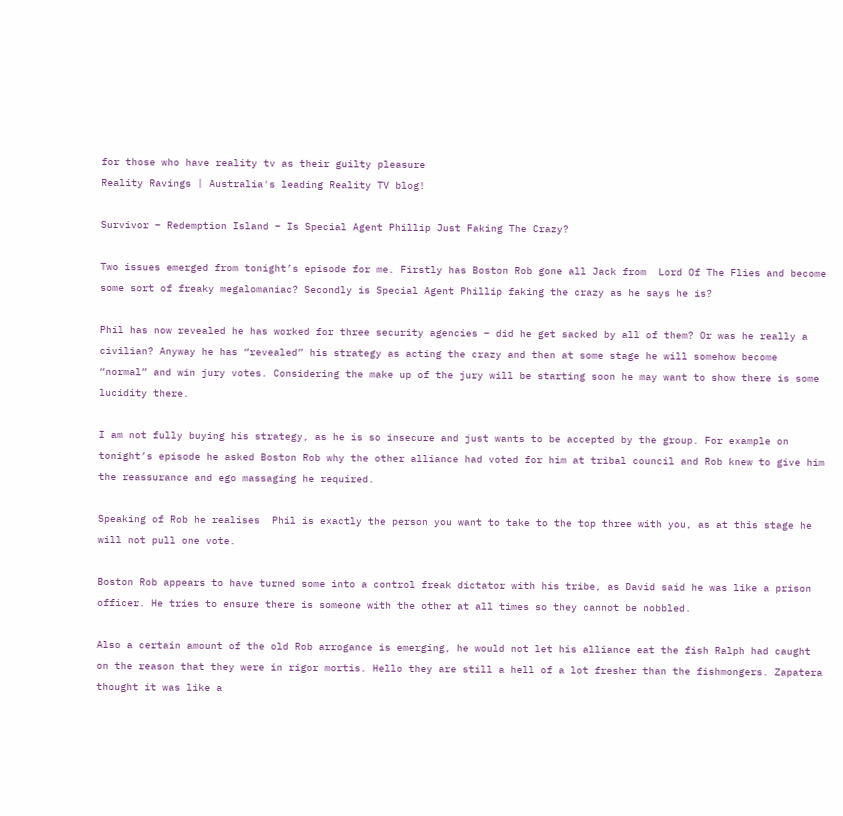for those who have reality tv as their guilty pleasure
Reality Ravings | Australia's leading Reality TV blog!

Survivor – Redemption Island – Is Special Agent Phillip Just Faking The Crazy?

Two issues emerged from tonight’s episode for me. Firstly has Boston Rob gone all Jack from  Lord Of The Flies and become some sort of freaky megalomaniac? Secondly is Special Agent Phillip faking the crazy as he says he is?

Phil has now revealed he has worked for three security agencies – did he get sacked by all of them? Or was he really a civilian? Anyway he has “revealed” his strategy as acting the crazy and then at some stage he will somehow become “normal” and win jury votes. Considering the make up of the jury will be starting soon he may want to show there is some lucidity there.

I am not fully buying his strategy, as he is so insecure and just wants to be accepted by the group. For example on tonight’s episode he asked Boston Rob why the other alliance had voted for him at tribal council and Rob knew to give him the reassurance and ego massaging he required.

Speaking of Rob he realises  Phil is exactly the person you want to take to the top three with you, as at this stage he will not pull one vote.

Boston Rob appears to have turned some into a control freak dictator with his tribe, as David said he was like a prison officer. He tries to ensure there is someone with the other at all times so they cannot be nobbled.

Also a certain amount of the old Rob arrogance is emerging, he would not let his alliance eat the fish Ralph had caught on the reason that they were in rigor mortis. Hello they are still a hell of a lot fresher than the fishmongers. Zapatera thought it was like a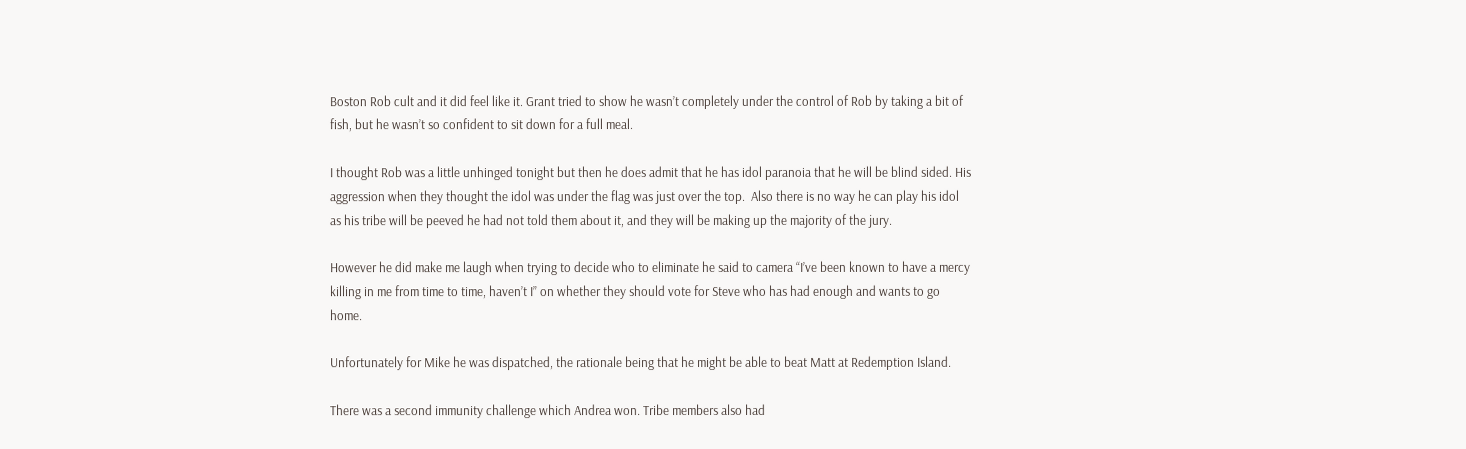Boston Rob cult and it did feel like it. Grant tried to show he wasn’t completely under the control of Rob by taking a bit of fish, but he wasn’t so confident to sit down for a full meal.

I thought Rob was a little unhinged tonight but then he does admit that he has idol paranoia that he will be blind sided. His aggression when they thought the idol was under the flag was just over the top.  Also there is no way he can play his idol as his tribe will be peeved he had not told them about it, and they will be making up the majority of the jury.

However he did make me laugh when trying to decide who to eliminate he said to camera “I’ve been known to have a mercy killing in me from time to time, haven’t I” on whether they should vote for Steve who has had enough and wants to go home.

Unfortunately for Mike he was dispatched, the rationale being that he might be able to beat Matt at Redemption Island.

There was a second immunity challenge which Andrea won. Tribe members also had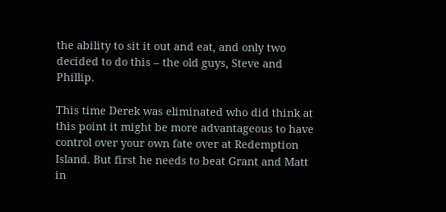the ability to sit it out and eat, and only two decided to do this – the old guys, Steve and Phillip.

This time Derek was eliminated who did think at this point it might be more advantageous to have control over your own fate over at Redemption Island. But first he needs to beat Grant and Matt in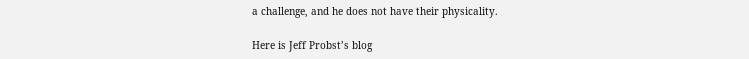a challenge, and he does not have their physicality.

Here is Jeff Probst’s blog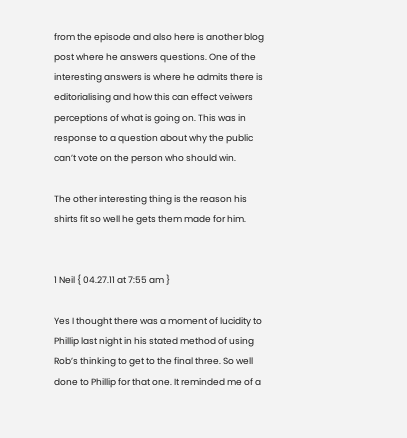from the episode and also here is another blog post where he answers questions. One of the interesting answers is where he admits there is editorialising and how this can effect veiwers perceptions of what is going on. This was in response to a question about why the public can’t vote on the person who should win.

The other interesting thing is the reason his shirts fit so well he gets them made for him.


1 Neil { 04.27.11 at 7:55 am }

Yes I thought there was a moment of lucidity to Phillip last night in his stated method of using Rob’s thinking to get to the final three. So well done to Phillip for that one. It reminded me of a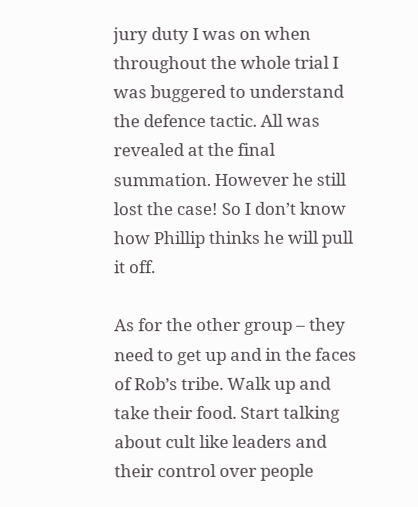jury duty I was on when throughout the whole trial I was buggered to understand the defence tactic. All was revealed at the final summation. However he still lost the case! So I don’t know how Phillip thinks he will pull it off.

As for the other group – they need to get up and in the faces of Rob’s tribe. Walk up and take their food. Start talking about cult like leaders and their control over people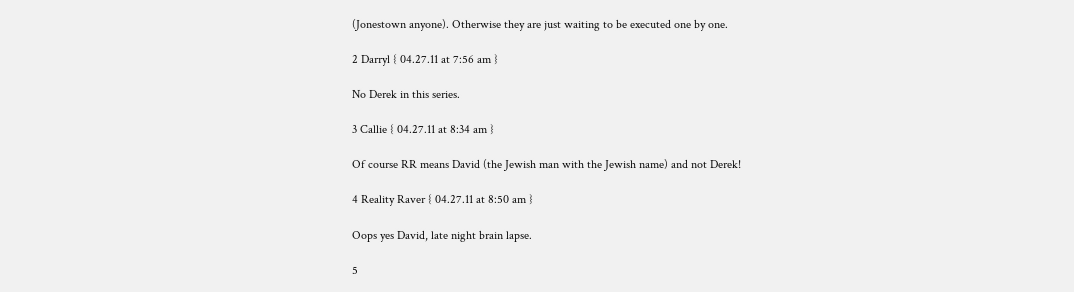(Jonestown anyone). Otherwise they are just waiting to be executed one by one.

2 Darryl { 04.27.11 at 7:56 am }

No Derek in this series.

3 Callie { 04.27.11 at 8:34 am }

Of course RR means David (the Jewish man with the Jewish name) and not Derek!

4 Reality Raver { 04.27.11 at 8:50 am }

Oops yes David, late night brain lapse.

5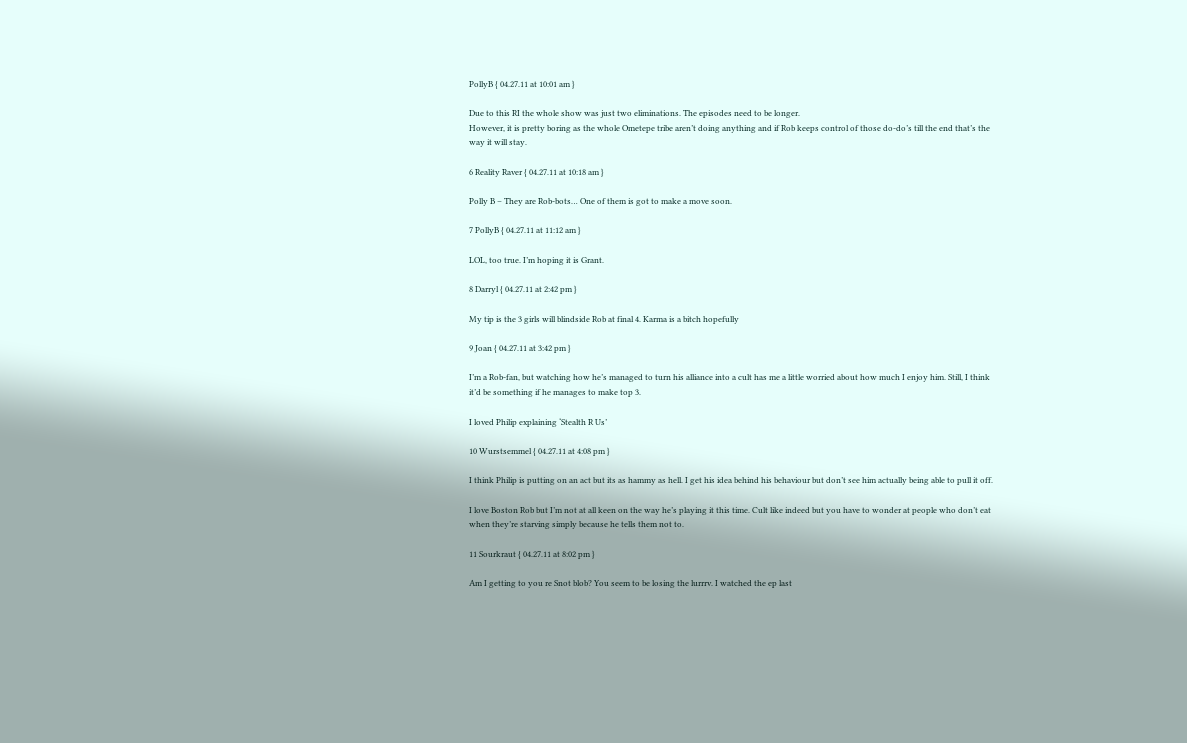PollyB { 04.27.11 at 10:01 am }

Due to this RI the whole show was just two eliminations. The episodes need to be longer.
However, it is pretty boring as the whole Ometepe tribe aren’t doing anything and if Rob keeps control of those do-do’s till the end that’s the way it will stay.

6 Reality Raver { 04.27.11 at 10:18 am }

Polly B – They are Rob-bots… One of them is got to make a move soon.

7 PollyB { 04.27.11 at 11:12 am }

LOL, too true. I’m hoping it is Grant.

8 Darryl { 04.27.11 at 2:42 pm }

My tip is the 3 girls will blindside Rob at final 4. Karma is a bitch hopefully

9 Joan { 04.27.11 at 3:42 pm }

I’m a Rob-fan, but watching how he’s managed to turn his alliance into a cult has me a little worried about how much I enjoy him. Still, I think it’d be something if he manages to make top 3.

I loved Philip explaining ‘Stealth R Us’

10 Wurstsemmel { 04.27.11 at 4:08 pm }

I think Philip is putting on an act but its as hammy as hell. I get his idea behind his behaviour but don’t see him actually being able to pull it off.

I love Boston Rob but I’m not at all keen on the way he’s playing it this time. Cult like indeed but you have to wonder at people who don’t eat when they’re starving simply because he tells them not to.

11 Sourkraut { 04.27.11 at 8:02 pm }

Am I getting to you re Snot blob? You seem to be losing the lurrrv. I watched the ep last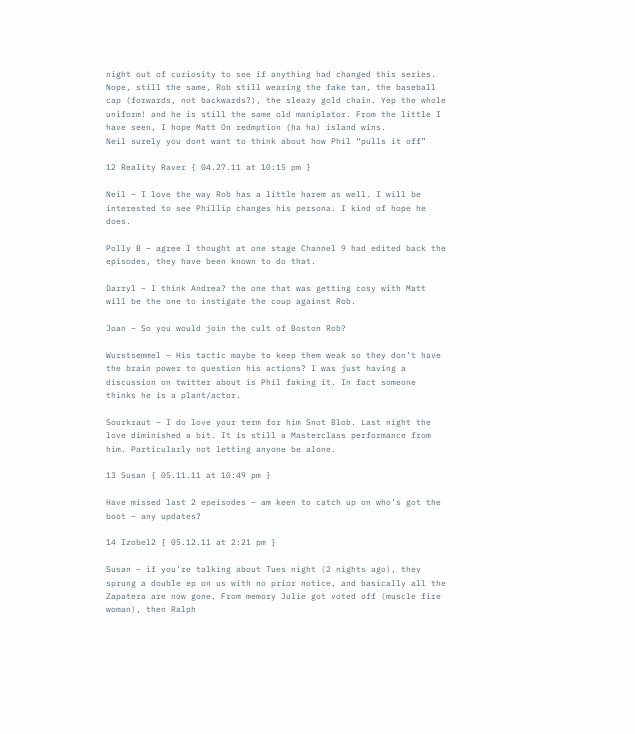night out of curiosity to see if anything had changed this series. Nope, still the same, Rob still wearing the fake tan, the baseball cap (forwards, not backwards?), the sleazy gold chain. Yep the whole uniform! and he is still the same old maniplator. From the little I have seen, I hope Matt On redmption (ha ha) island wins.
Neil surely you dont want to think about how Phil “pulls it off”

12 Reality Raver { 04.27.11 at 10:15 pm }

Neil – I love the way Rob has a little harem as well. I will be interested to see Phillip changes his persona. I kind of hope he does.

Polly B – agree I thought at one stage Channel 9 had edited back the episodes, they have been known to do that.

Darryl – I think Andrea? the one that was getting cosy with Matt will be the one to instigate the coup against Rob.

Joan – So you would join the cult of Boston Rob?

Wurstsemmel – His tactic maybe to keep them weak so they don’t have the brain power to question his actions? I was just having a discussion on twitter about is Phil faking it. In fact someone thinks he is a plant/actor.

Sourkraut – I do love your term for him Snot Blob. Last night the love diminished a bit. It is still a Masterclass performance from him. Particularly not letting anyone be alone.

13 Susan { 05.11.11 at 10:49 pm }

Have missed last 2 epeisodes – am keen to catch up on who’s got the boot – any updates?

14 Izobel2 { 05.12.11 at 2:21 pm }

Susan – if you’re talking about Tues night (2 nights ago), they sprung a double ep on us with no prior notice, and basically all the Zapatera are now gone. From memory Julie got voted off (muscle fire woman), then Ralph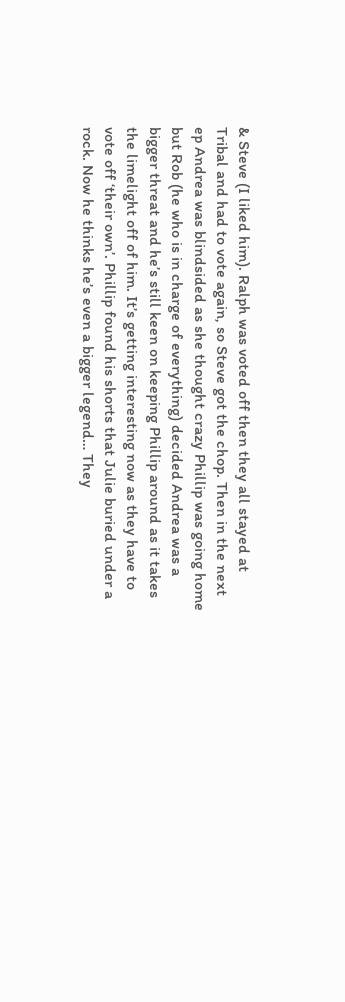& Steve (I liked him). Ralph was voted off then they all stayed at Tribal and had to vote again, so Steve got the chop. Then in the next ep Andrea was blindsided as she thought crazy Phillip was going home but Rob (he who is in charge of everything) decided Andrea was a bigger threat and he’s still keen on keeping Phillip around as it takes the limelight off of him. It’s getting interesting now as they have to vote off ‘their own’. Phillip found his shorts that Julie buried under a rock. Now he thinks he’s even a bigger legend… They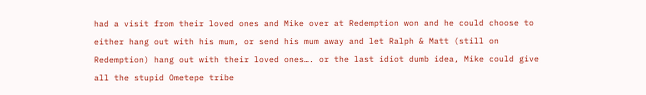had a visit from their loved ones and Mike over at Redemption won and he could choose to either hang out with his mum, or send his mum away and let Ralph & Matt (still on Redemption) hang out with their loved ones…. or the last idiot dumb idea, Mike could give all the stupid Ometepe tribe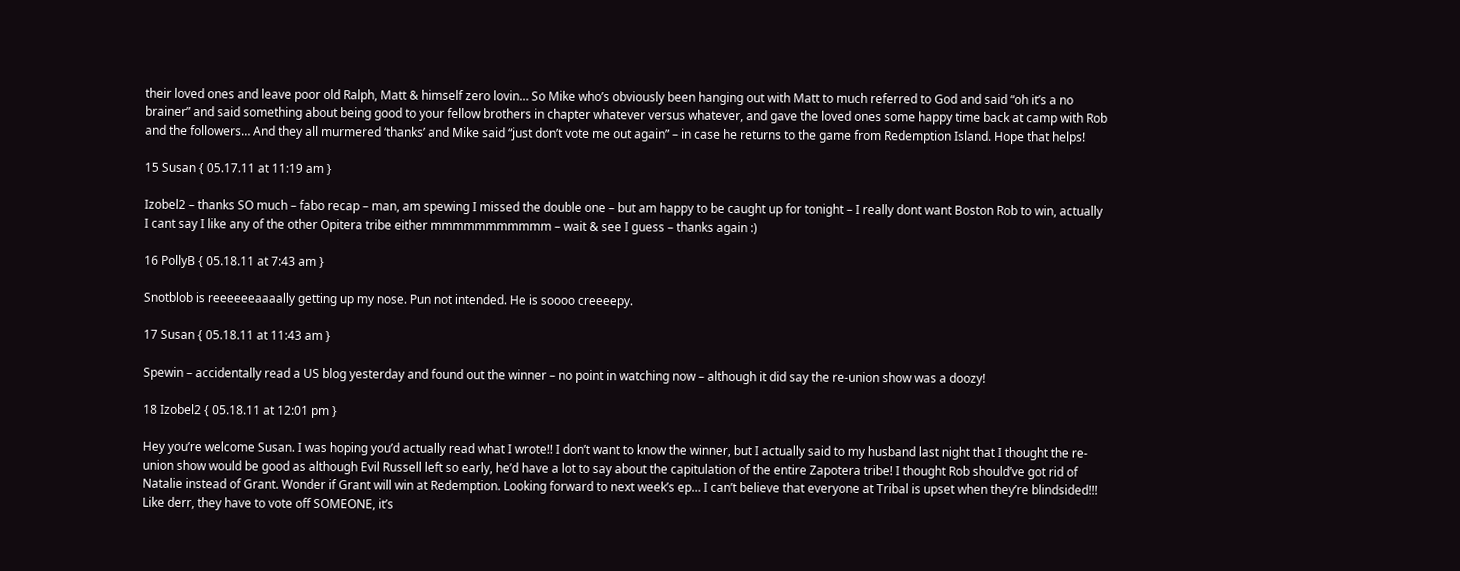their loved ones and leave poor old Ralph, Matt & himself zero lovin… So Mike who’s obviously been hanging out with Matt to much referred to God and said “oh it’s a no brainer” and said something about being good to your fellow brothers in chapter whatever versus whatever, and gave the loved ones some happy time back at camp with Rob and the followers… And they all murmered ‘thanks’ and Mike said “just don’t vote me out again” – in case he returns to the game from Redemption Island. Hope that helps!

15 Susan { 05.17.11 at 11:19 am }

Izobel2 – thanks SO much – fabo recap – man, am spewing I missed the double one – but am happy to be caught up for tonight – I really dont want Boston Rob to win, actually I cant say I like any of the other Opitera tribe either mmmmmmmmmmm – wait & see I guess – thanks again :)

16 PollyB { 05.18.11 at 7:43 am }

Snotblob is reeeeeeaaaally getting up my nose. Pun not intended. He is soooo creeeepy.

17 Susan { 05.18.11 at 11:43 am }

Spewin – accidentally read a US blog yesterday and found out the winner – no point in watching now – although it did say the re-union show was a doozy!

18 Izobel2 { 05.18.11 at 12:01 pm }

Hey you’re welcome Susan. I was hoping you’d actually read what I wrote!! I don’t want to know the winner, but I actually said to my husband last night that I thought the re-union show would be good as although Evil Russell left so early, he’d have a lot to say about the capitulation of the entire Zapotera tribe! I thought Rob should’ve got rid of Natalie instead of Grant. Wonder if Grant will win at Redemption. Looking forward to next week’s ep… I can’t believe that everyone at Tribal is upset when they’re blindsided!!! Like derr, they have to vote off SOMEONE, it’s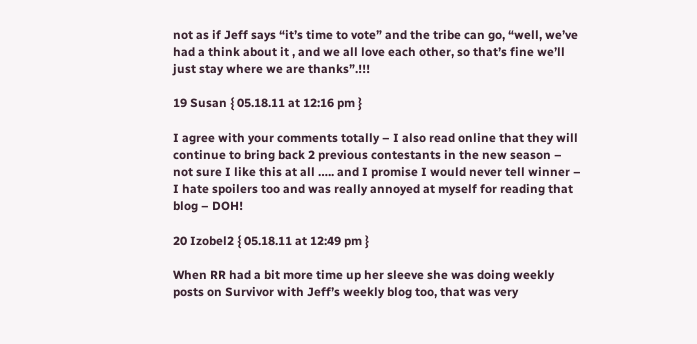not as if Jeff says “it’s time to vote” and the tribe can go, “well, we’ve had a think about it , and we all love each other, so that’s fine we’ll just stay where we are thanks”.!!!

19 Susan { 05.18.11 at 12:16 pm }

I agree with your comments totally – I also read online that they will continue to bring back 2 previous contestants in the new season – not sure I like this at all ….. and I promise I would never tell winner – I hate spoilers too and was really annoyed at myself for reading that blog – DOH!

20 Izobel2 { 05.18.11 at 12:49 pm }

When RR had a bit more time up her sleeve she was doing weekly posts on Survivor with Jeff’s weekly blog too, that was very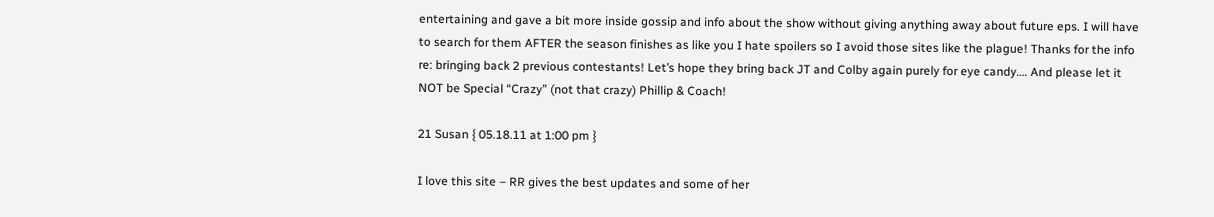entertaining and gave a bit more inside gossip and info about the show without giving anything away about future eps. I will have to search for them AFTER the season finishes as like you I hate spoilers so I avoid those sites like the plague! Thanks for the info re: bringing back 2 previous contestants! Let’s hope they bring back JT and Colby again purely for eye candy…. And please let it NOT be Special “Crazy” (not that crazy) Phillip & Coach!

21 Susan { 05.18.11 at 1:00 pm }

I love this site – RR gives the best updates and some of her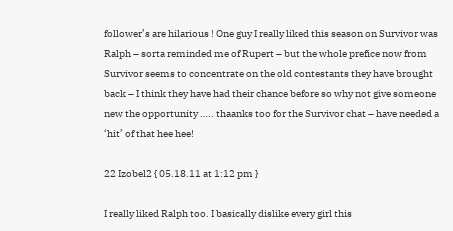follower’s are hilarious ! One guy I really liked this season on Survivor was Ralph – sorta reminded me of Rupert – but the whole prefice now from Survivor seems to concentrate on the old contestants they have brought back – I think they have had their chance before so why not give someone new the opportunity ….. thaanks too for the Survivor chat – have needed a ‘hit’ of that hee hee!

22 Izobel2 { 05.18.11 at 1:12 pm }

I really liked Ralph too. I basically dislike every girl this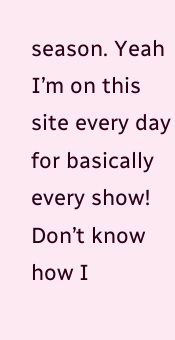season. Yeah I’m on this site every day for basically every show! Don’t know how I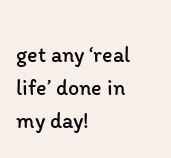get any ‘real life’ done in my day!